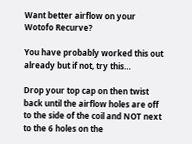Want better airflow on your Wotofo Recurve?

You have probably worked this out already but if not, try this…

Drop your top cap on then twist back until the airflow holes are off to the side of the coil and NOT next to the 6 holes on the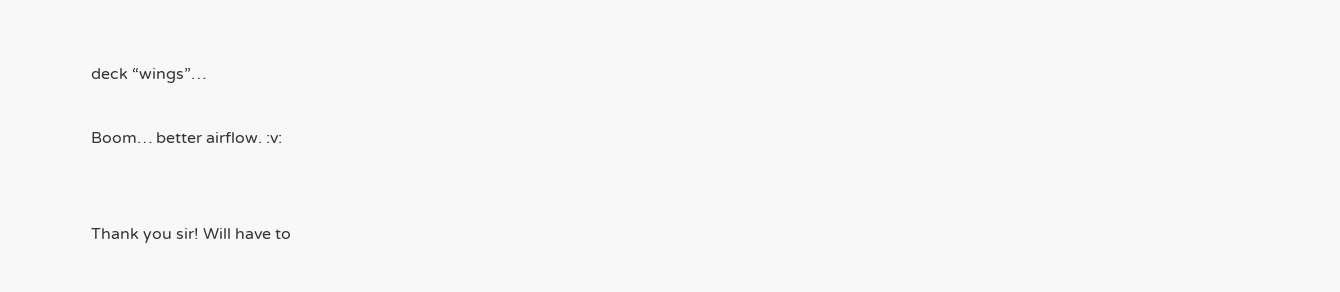deck “wings”…

Boom… better airflow. :v:


Thank you sir! Will have to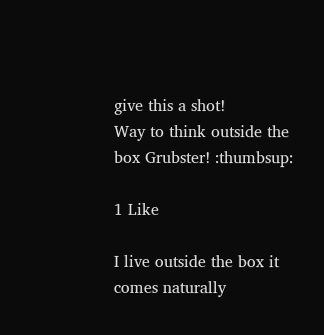give this a shot!
Way to think outside the box Grubster! :thumbsup:

1 Like

I live outside the box it comes naturally